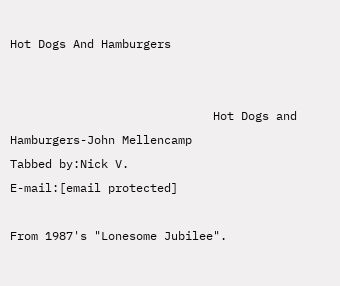Hot Dogs And Hamburgers


                             Hot Dogs and Hamburgers-John Mellencamp
Tabbed by:Nick V.
E-mail:[email protected]

From 1987's "Lonesome Jubilee".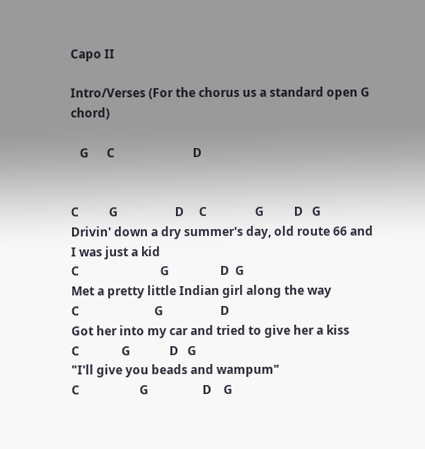Capo II

Intro/Verses (For the chorus us a standard open G chord)

   G      C                          D


C          G                   D     C                G          D   G
Drivin' down a dry summer's day, old route 66 and I was just a kid
C                           G                 D  G
Met a pretty little Indian girl along the way
C                         G                   D
Got her into my car and tried to give her a kiss
C              G             D   G
"I'll give you beads and wampum"
C                    G                  D    G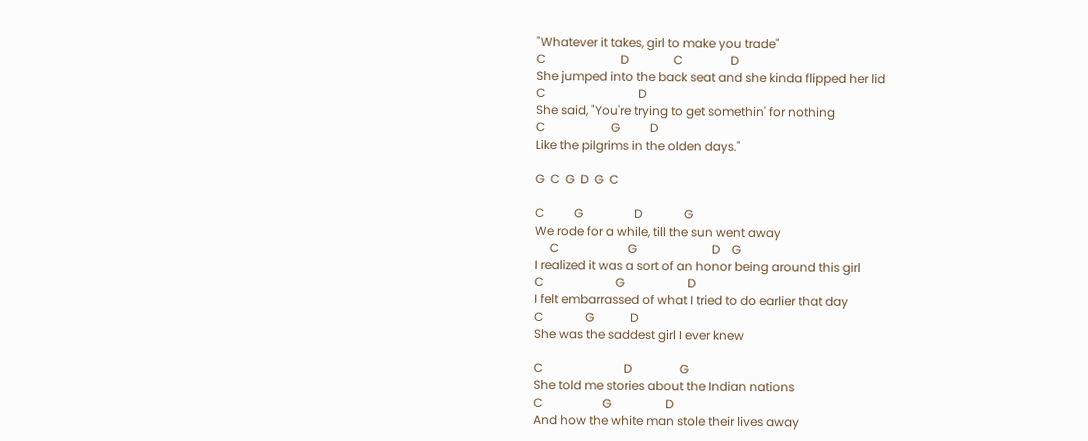"Whatever it takes, girl to make you trade"
C                         D               C                D
She jumped into the back seat and she kinda flipped her lid
C                               D
She said, "You're trying to get somethin' for nothing
C                      G          D
Like the pilgrims in the olden days."

G  C  G  D  G  C

C          G                 D              G
We rode for a while, till the sun went away
     C                       G                         D    G
I realized it was a sort of an honor being around this girl
C                        G                     D
I felt embarrassed of what I tried to do earlier that day
C              G            D
She was the saddest girl I ever knew

C                           D                G
She told me stories about the Indian nations
C                    G                  D
And how the white man stole their lives away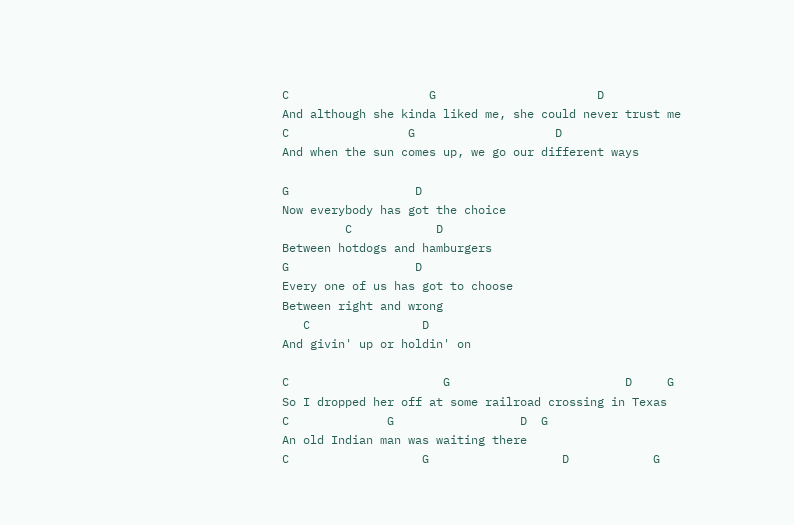C                    G                       D
And although she kinda liked me, she could never trust me
C                 G                    D
And when the sun comes up, we go our different ways

G                  D
Now everybody has got the choice
         C            D
Between hotdogs and hamburgers
G                  D
Every one of us has got to choose
Between right and wrong
   C                D
And givin' up or holdin' on

C                      G                         D     G
So I dropped her off at some railroad crossing in Texas
C              G                  D  G
An old Indian man was waiting there
C                   G                   D            G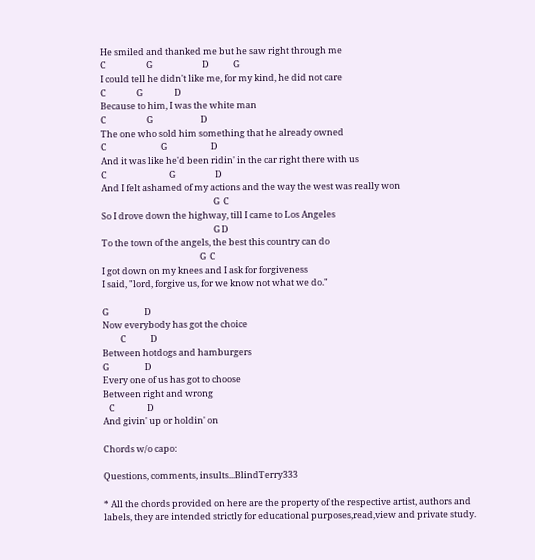He smiled and thanked me but he saw right through me
C                    G                         D            G
I could tell he didn't like me, for my kind, he did not care
C               G                D
Because to him, I was the white man
C                    G                        D
The one who sold him something that he already owned
C                           G                      D
And it was like he'd been ridin' in the car right there with us
C                               G                    D
And I felt ashamed of my actions and the way the west was really won
                                                        G  C
So I drove down the highway, till I came to Los Angeles
                                                        G D
To the town of the angels, the best this country can do
                                                 G  C
I got down on my knees and I ask for forgiveness
I said, "lord, forgive us, for we know not what we do."

G                  D
Now everybody has got the choice
         C            D
Between hotdogs and hamburgers
G                  D
Every one of us has got to choose
Between right and wrong
   C                D
And givin' up or holdin' on

Chords w/o capo:

Questions, comments, insults...BlindTerry333

* All the chords provided on here are the property of the respective artist, authors and labels, they are intended strictly for educational purposes,read,view and private study.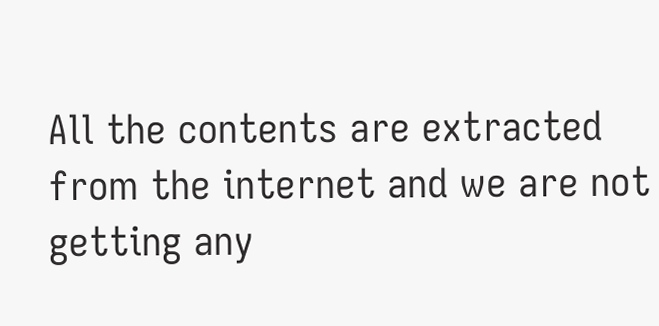All the contents are extracted from the internet and we are not getting any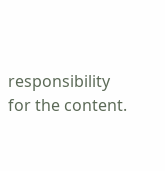responsibility for the content.